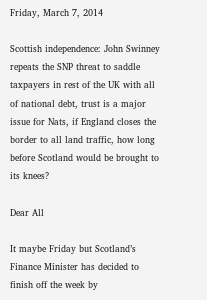Friday, March 7, 2014

Scottish independence: John Swinney repeats the SNP threat to saddle taxpayers in rest of the UK with all of national debt, trust is a major issue for Nats, if England closes the border to all land traffic, how long before Scotland would be brought to its knees?

Dear All

It maybe Friday but Scotland’s Finance Minister has decided to finish off the week by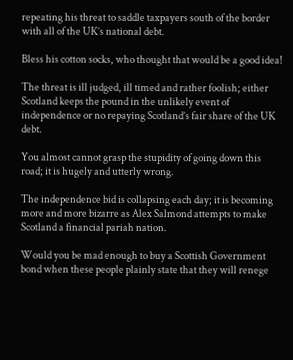repeating his threat to saddle taxpayers south of the border with all of the UK’s national debt.

Bless his cotton socks, who thought that would be a good idea!

The threat is ill judged, ill timed and rather foolish; either Scotland keeps the pound in the unlikely event of independence or no repaying Scotland’s fair share of the UK debt.

You almost cannot grasp the stupidity of going down this road; it is hugely and utterly wrong.

The independence bid is collapsing each day; it is becoming more and more bizarre as Alex Salmond attempts to make Scotland a financial pariah nation.

Would you be mad enough to buy a Scottish Government bond when these people plainly state that they will renege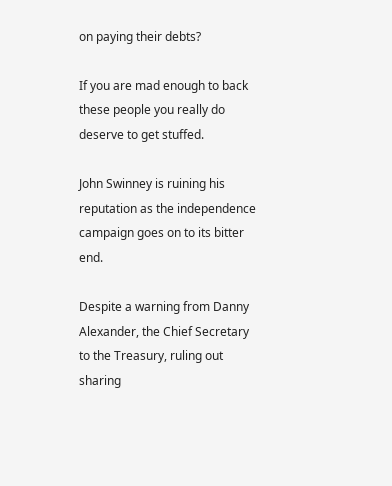on paying their debts?

If you are mad enough to back these people you really do deserve to get stuffed.

John Swinney is ruining his reputation as the independence campaign goes on to its bitter end.

Despite a warning from Danny Alexander, the Chief Secretary to the Treasury, ruling out sharing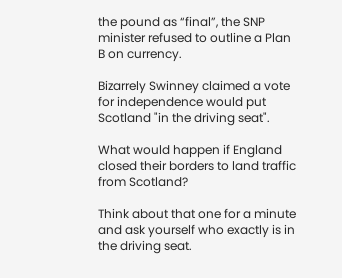the pound as “final”, the SNP minister refused to outline a Plan B on currency.

Bizarrely Swinney claimed a vote for independence would put Scotland "in the driving seat".

What would happen if England closed their borders to land traffic from Scotland?

Think about that one for a minute and ask yourself who exactly is in the driving seat.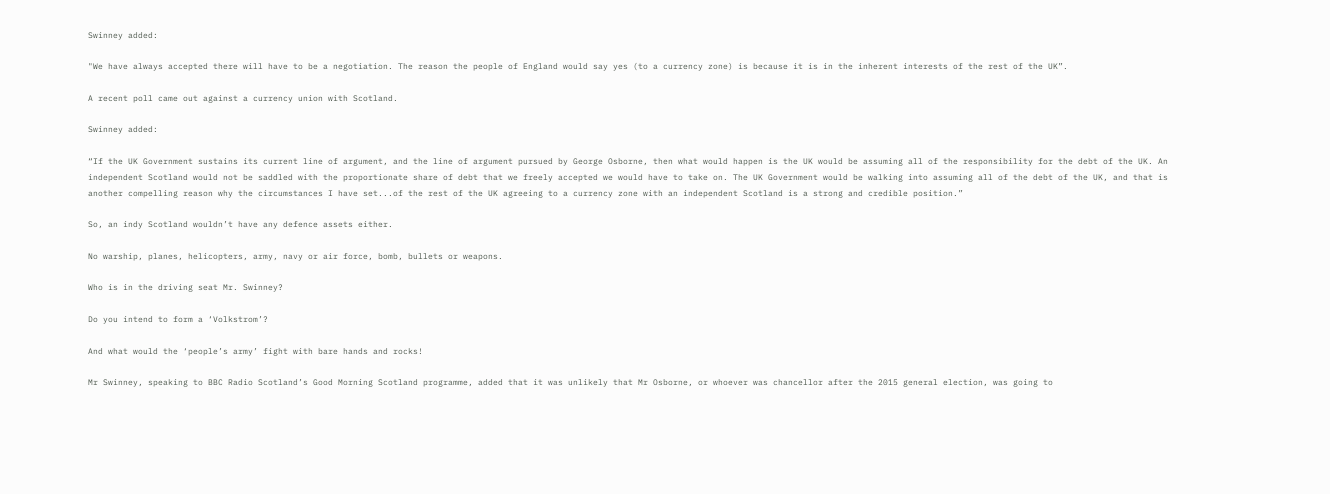Swinney added:

"We have always accepted there will have to be a negotiation. The reason the people of England would say yes (to a currency zone) is because it is in the inherent interests of the rest of the UK”.

A recent poll came out against a currency union with Scotland.

Swinney added:

“If the UK Government sustains its current line of argument, and the line of argument pursued by George Osborne, then what would happen is the UK would be assuming all of the responsibility for the debt of the UK. An independent Scotland would not be saddled with the proportionate share of debt that we freely accepted we would have to take on. The UK Government would be walking into assuming all of the debt of the UK, and that is another compelling reason why the circumstances I have set...of the rest of the UK agreeing to a currency zone with an independent Scotland is a strong and credible position.”

So, an indy Scotland wouldn’t have any defence assets either.

No warship, planes, helicopters, army, navy or air force, bomb, bullets or weapons.

Who is in the driving seat Mr. Swinney?

Do you intend to form a ‘Volkstrom’?

And what would the ‘people’s army’ fight with bare hands and rocks!

Mr Swinney, speaking to BBC Radio Scotland’s Good Morning Scotland programme, added that it was unlikely that Mr Osborne, or whoever was chancellor after the 2015 general election, was going to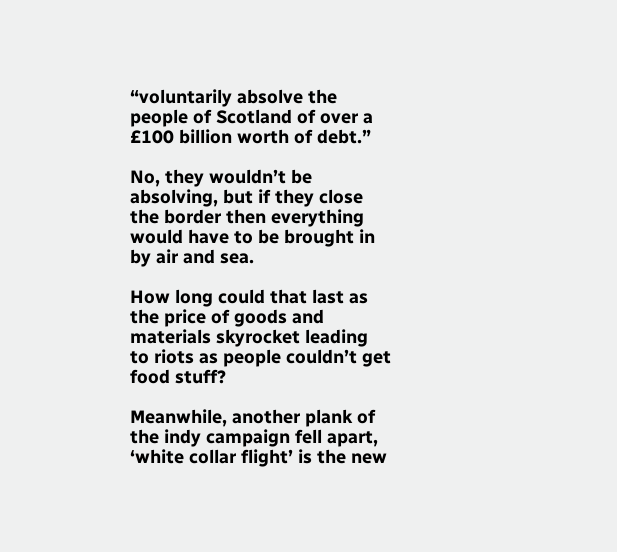“voluntarily absolve the people of Scotland of over a £100 billion worth of debt.”

No, they wouldn’t be absolving, but if they close the border then everything would have to be brought in by air and sea.

How long could that last as the price of goods and materials skyrocket leading to riots as people couldn’t get food stuff?

Meanwhile, another plank of the indy campaign fell apart, ‘white collar flight’ is the new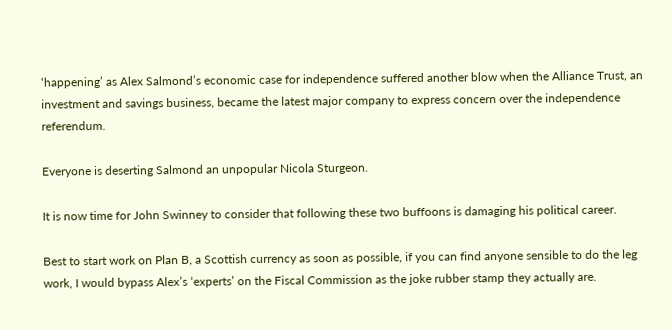‘happening’ as Alex Salmond’s economic case for independence suffered another blow when the Alliance Trust, an investment and savings business, became the latest major company to express concern over the independence referendum.

Everyone is deserting Salmond an unpopular Nicola Sturgeon.

It is now time for John Swinney to consider that following these two buffoons is damaging his political career.

Best to start work on Plan B, a Scottish currency as soon as possible, if you can find anyone sensible to do the leg work, I would bypass Alex’s ‘experts’ on the Fiscal Commission as the joke rubber stamp they actually are.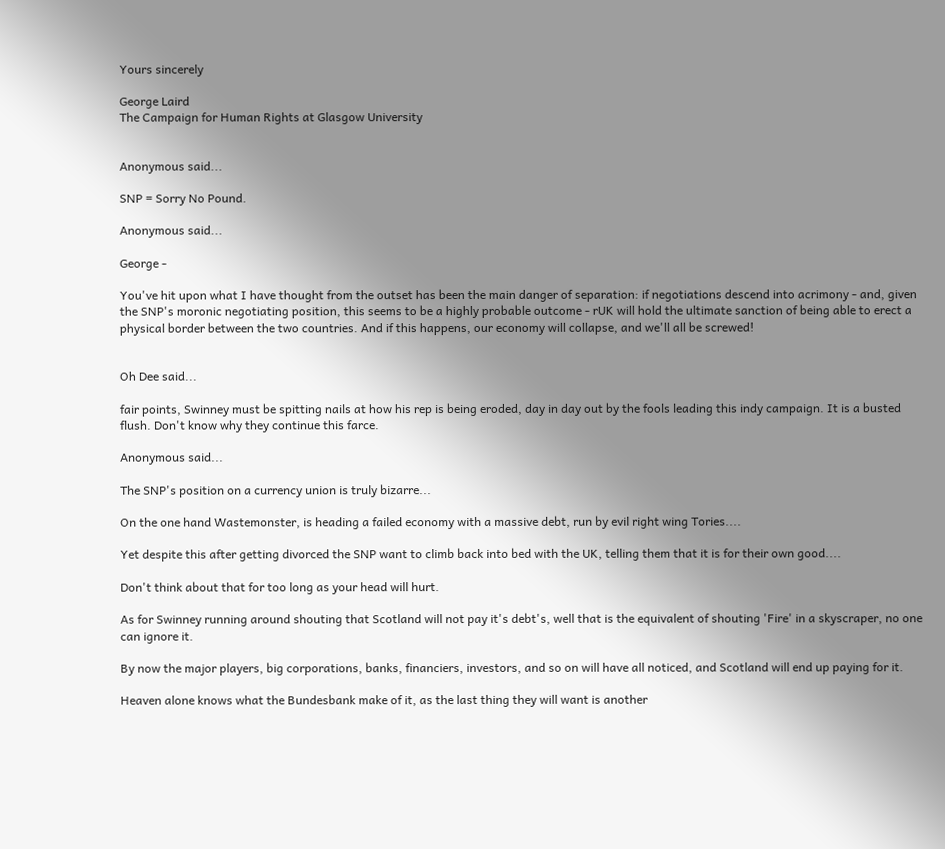Yours sincerely

George Laird
The Campaign for Human Rights at Glasgow University


Anonymous said...

SNP = Sorry No Pound.

Anonymous said...

George -

You've hit upon what I have thought from the outset has been the main danger of separation: if negotiations descend into acrimony - and, given the SNP's moronic negotiating position, this seems to be a highly probable outcome - rUK will hold the ultimate sanction of being able to erect a physical border between the two countries. And if this happens, our economy will collapse, and we'll all be screwed!


Oh Dee said...

fair points, Swinney must be spitting nails at how his rep is being eroded, day in day out by the fools leading this indy campaign. It is a busted flush. Don't know why they continue this farce.

Anonymous said...

The SNP's position on a currency union is truly bizarre...

On the one hand Wastemonster, is heading a failed economy with a massive debt, run by evil right wing Tories....

Yet despite this after getting divorced the SNP want to climb back into bed with the UK, telling them that it is for their own good....

Don't think about that for too long as your head will hurt.

As for Swinney running around shouting that Scotland will not pay it's debt's, well that is the equivalent of shouting 'Fire' in a skyscraper, no one can ignore it.

By now the major players, big corporations, banks, financiers, investors, and so on will have all noticed, and Scotland will end up paying for it.

Heaven alone knows what the Bundesbank make of it, as the last thing they will want is another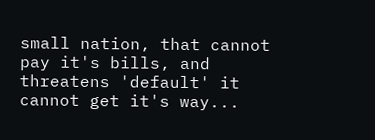small nation, that cannot pay it's bills, and threatens 'default' it cannot get it's way...